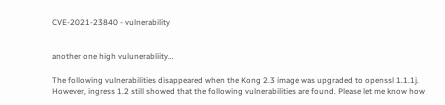CVE-2021-23840 - vulnerability


another one high vulunerabliity…

The following vulnerabilities disappeared when the Kong 2.3 image was upgraded to openssl 1.1.1j. However, ingress 1.2 still showed that the following vulnerabilities are found. Please let me know how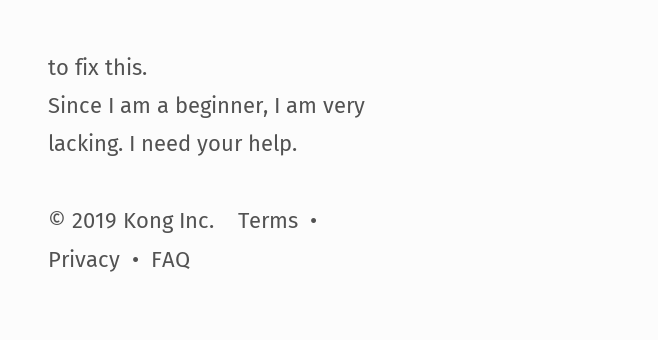to fix this.
Since I am a beginner, I am very lacking. I need your help.

© 2019 Kong Inc.    Terms  •  Privacy  •  FAQ